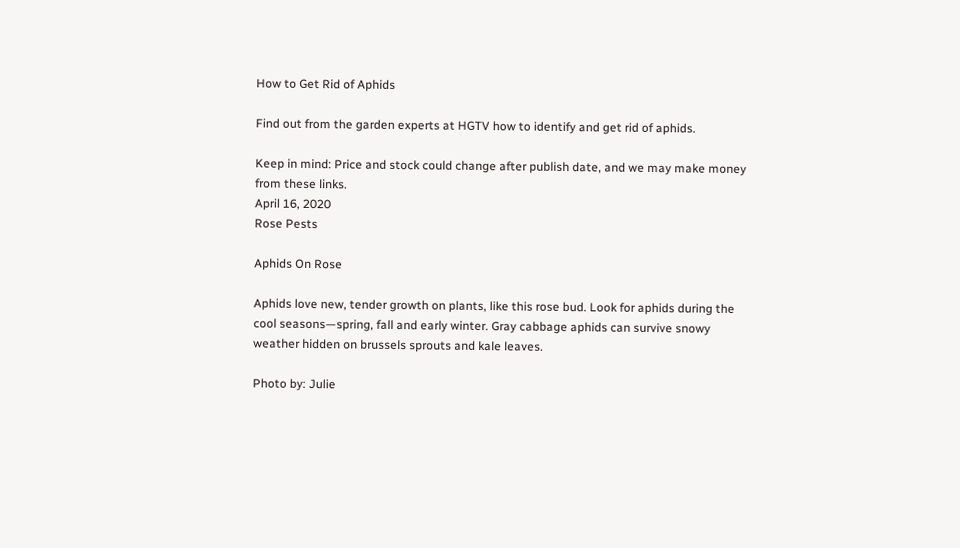How to Get Rid of Aphids

Find out from the garden experts at HGTV how to identify and get rid of aphids.

Keep in mind: Price and stock could change after publish date, and we may make money from these links.
April 16, 2020
Rose Pests

Aphids On Rose

Aphids love new, tender growth on plants, like this rose bud. Look for aphids during the cool seasons—spring, fall and early winter. Gray cabbage aphids can survive snowy weather hidden on brussels sprouts and kale leaves.

Photo by: Julie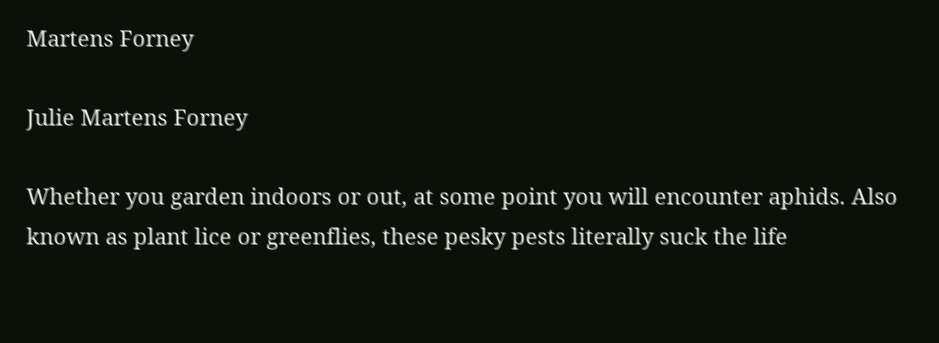Martens Forney

Julie Martens Forney

Whether you garden indoors or out, at some point you will encounter aphids. Also known as plant lice or greenflies, these pesky pests literally suck the life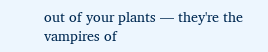out of your plants — they're the vampires of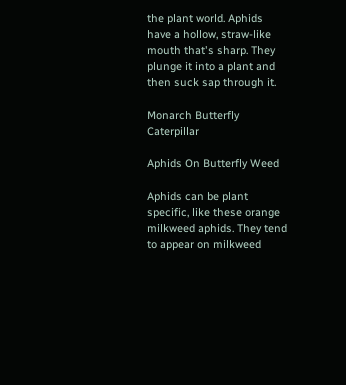the plant world. Aphids have a hollow, straw-like mouth that's sharp. They plunge it into a plant and then suck sap through it.

Monarch Butterfly Caterpillar

Aphids On Butterfly Weed

Aphids can be plant specific, like these orange milkweed aphids. They tend to appear on milkweed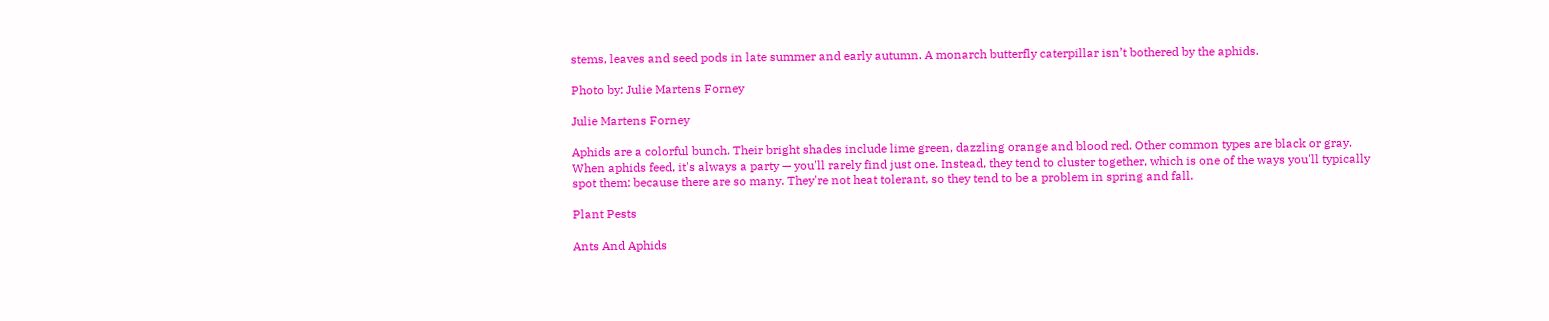stems, leaves and seed pods in late summer and early autumn. A monarch butterfly caterpillar isn’t bothered by the aphids.

Photo by: Julie Martens Forney

Julie Martens Forney

Aphids are a colorful bunch. Their bright shades include lime green, dazzling orange and blood red. Other common types are black or gray. When aphids feed, it's always a party — you'll rarely find just one. Instead, they tend to cluster together, which is one of the ways you'll typically spot them: because there are so many. They're not heat tolerant, so they tend to be a problem in spring and fall.

Plant Pests

Ants And Aphids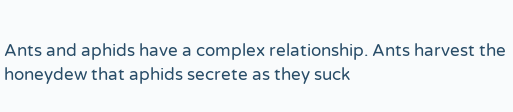Ants and aphids have a complex relationship. Ants harvest the honeydew that aphids secrete as they suck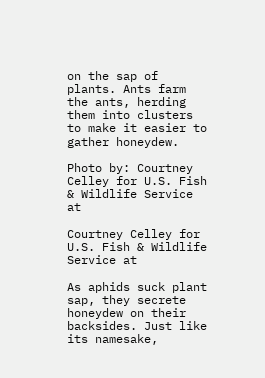on the sap of plants. Ants farm the ants, herding them into clusters to make it easier to gather honeydew.

Photo by: Courtney Celley for U.S. Fish & Wildlife Service at

Courtney Celley for U.S. Fish & Wildlife Service at

As aphids suck plant sap, they secrete honeydew on their backsides. Just like its namesake,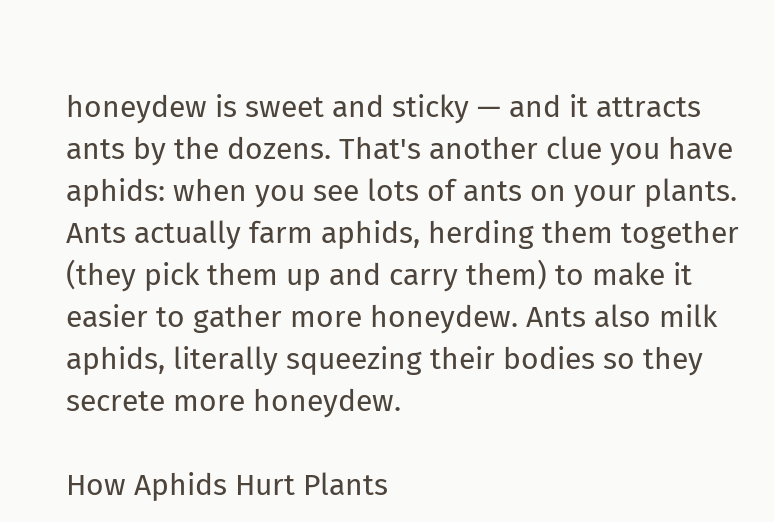honeydew is sweet and sticky — and it attracts ants by the dozens. That's another clue you have aphids: when you see lots of ants on your plants. Ants actually farm aphids, herding them together (they pick them up and carry them) to make it easier to gather more honeydew. Ants also milk aphids, literally squeezing their bodies so they secrete more honeydew.

How Aphids Hurt Plants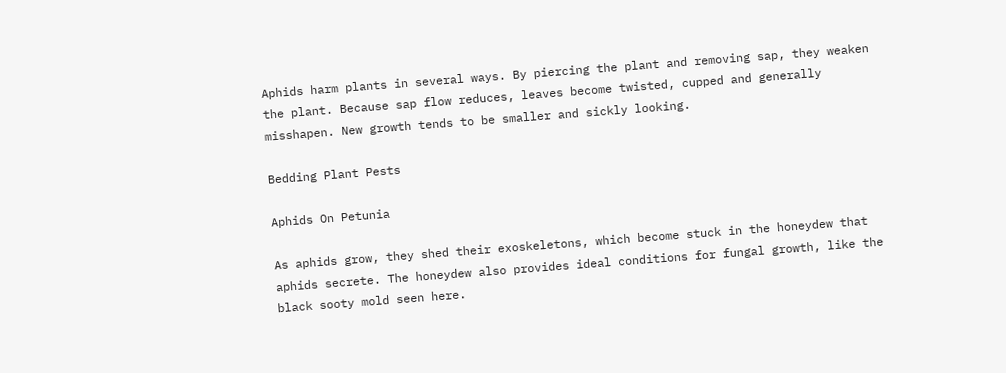Aphids harm plants in several ways. By piercing the plant and removing sap, they weaken the plant. Because sap flow reduces, leaves become twisted, cupped and generally misshapen. New growth tends to be smaller and sickly looking.

Bedding Plant Pests

Aphids On Petunia

As aphids grow, they shed their exoskeletons, which become stuck in the honeydew that aphids secrete. The honeydew also provides ideal conditions for fungal growth, like the black sooty mold seen here.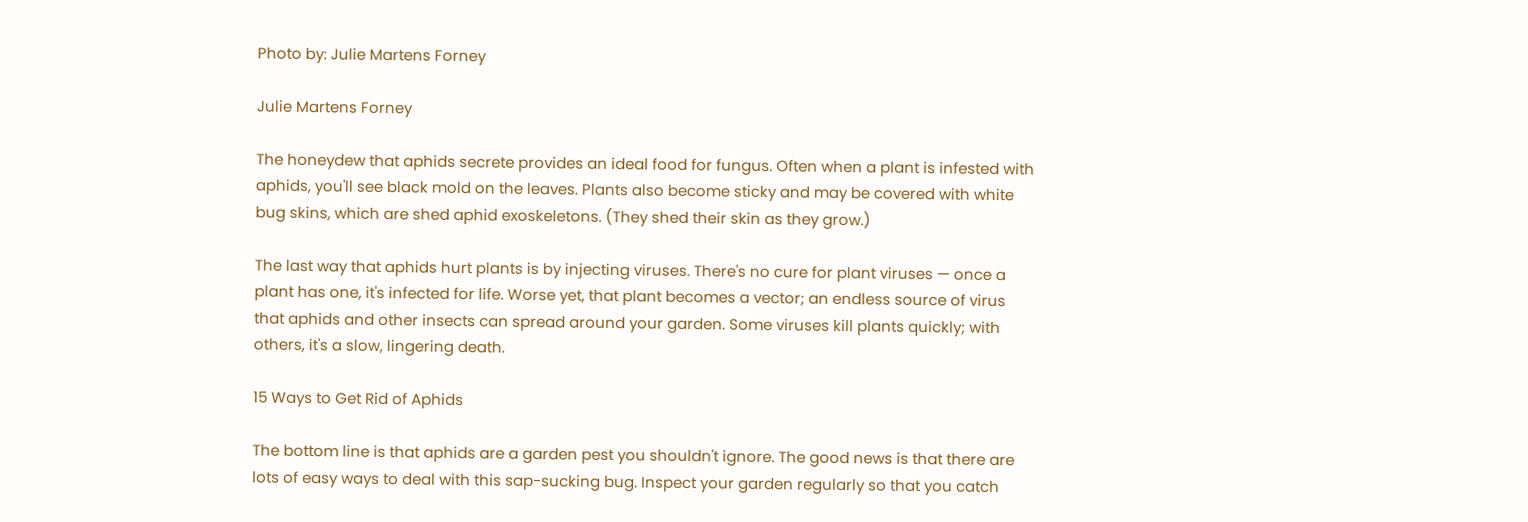Photo by: Julie Martens Forney

Julie Martens Forney

The honeydew that aphids secrete provides an ideal food for fungus. Often when a plant is infested with aphids, you'll see black mold on the leaves. Plants also become sticky and may be covered with white bug skins, which are shed aphid exoskeletons. (They shed their skin as they grow.)

The last way that aphids hurt plants is by injecting viruses. There's no cure for plant viruses — once a plant has one, it's infected for life. Worse yet, that plant becomes a vector; an endless source of virus that aphids and other insects can spread around your garden. Some viruses kill plants quickly; with others, it's a slow, lingering death.

15 Ways to Get Rid of Aphids

The bottom line is that aphids are a garden pest you shouldn't ignore. The good news is that there are lots of easy ways to deal with this sap-sucking bug. Inspect your garden regularly so that you catch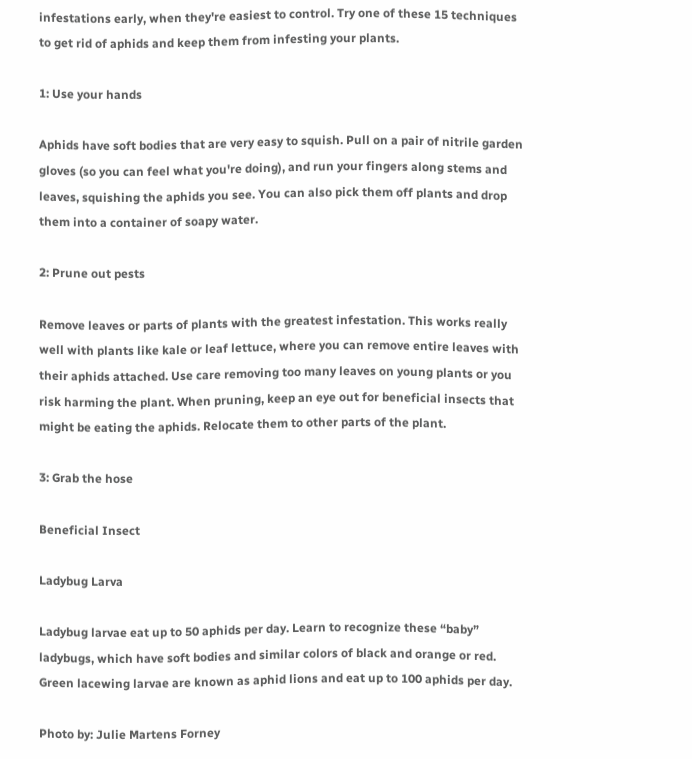infestations early, when they're easiest to control. Try one of these 15 techniques to get rid of aphids and keep them from infesting your plants.

1: Use your hands

Aphids have soft bodies that are very easy to squish. Pull on a pair of nitrile garden gloves (so you can feel what you're doing), and run your fingers along stems and leaves, squishing the aphids you see. You can also pick them off plants and drop them into a container of soapy water.

2: Prune out pests

Remove leaves or parts of plants with the greatest infestation. This works really well with plants like kale or leaf lettuce, where you can remove entire leaves with their aphids attached. Use care removing too many leaves on young plants or you risk harming the plant. When pruning, keep an eye out for beneficial insects that might be eating the aphids. Relocate them to other parts of the plant.

3: Grab the hose

Beneficial Insect

Ladybug Larva

Ladybug larvae eat up to 50 aphids per day. Learn to recognize these “baby” ladybugs, which have soft bodies and similar colors of black and orange or red. Green lacewing larvae are known as aphid lions and eat up to 100 aphids per day.

Photo by: Julie Martens Forney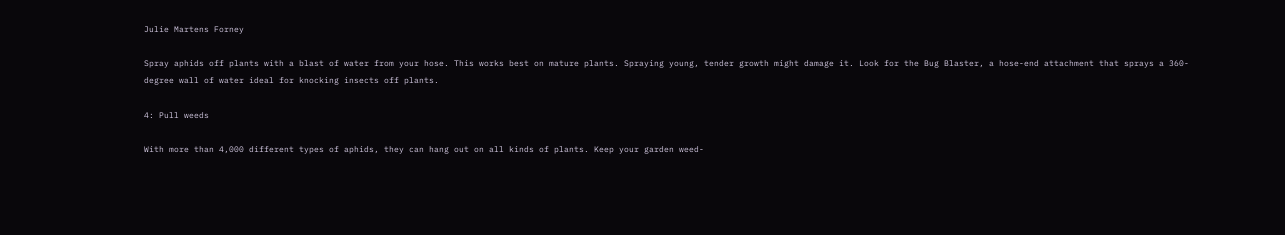Julie Martens Forney

Spray aphids off plants with a blast of water from your hose. This works best on mature plants. Spraying young, tender growth might damage it. Look for the Bug Blaster, a hose-end attachment that sprays a 360-degree wall of water ideal for knocking insects off plants.

4: Pull weeds

With more than 4,000 different types of aphids, they can hang out on all kinds of plants. Keep your garden weed-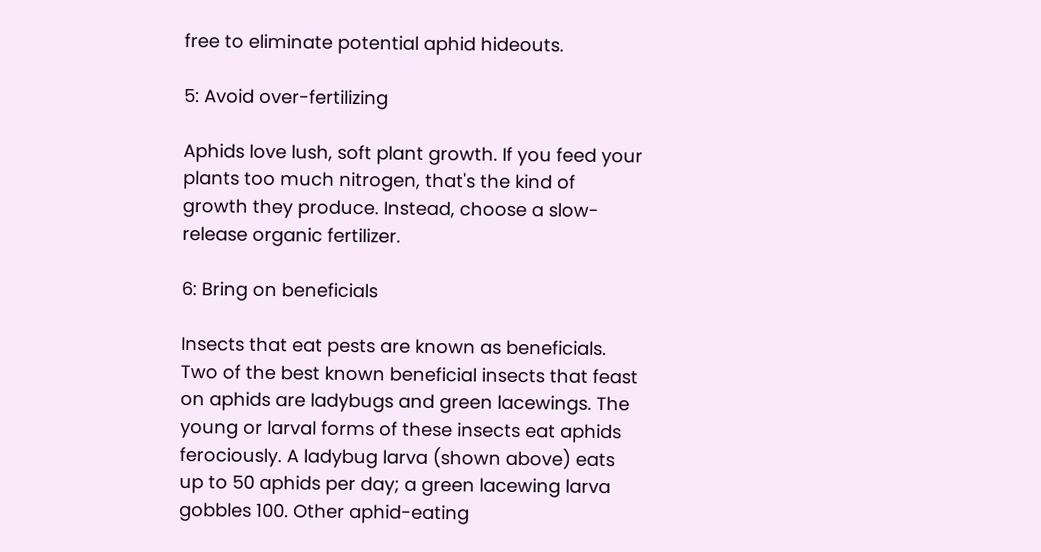free to eliminate potential aphid hideouts.

5: Avoid over-fertilizing

Aphids love lush, soft plant growth. If you feed your plants too much nitrogen, that's the kind of growth they produce. Instead, choose a slow-release organic fertilizer.

6: Bring on beneficials

Insects that eat pests are known as beneficials. Two of the best known beneficial insects that feast on aphids are ladybugs and green lacewings. The young or larval forms of these insects eat aphids ferociously. A ladybug larva (shown above) eats up to 50 aphids per day; a green lacewing larva gobbles 100. Other aphid-eating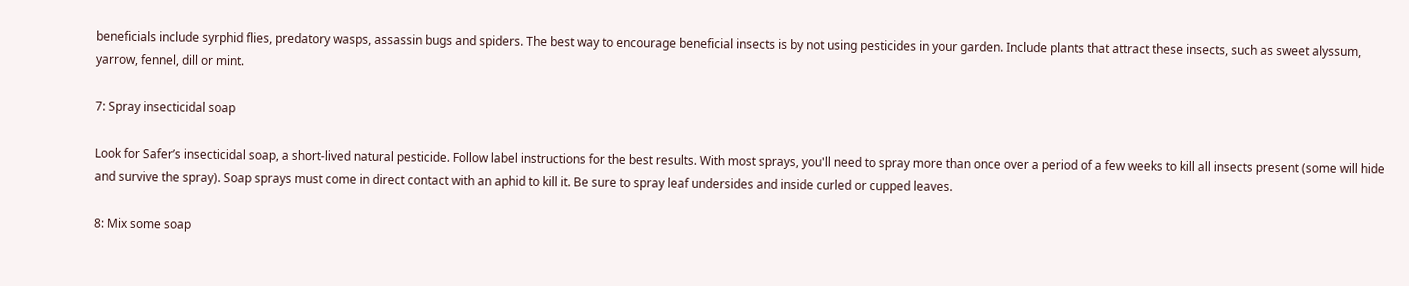beneficials include syrphid flies, predatory wasps, assassin bugs and spiders. The best way to encourage beneficial insects is by not using pesticides in your garden. Include plants that attract these insects, such as sweet alyssum, yarrow, fennel, dill or mint.

7: Spray insecticidal soap

Look for Safer’s insecticidal soap, a short-lived natural pesticide. Follow label instructions for the best results. With most sprays, you'll need to spray more than once over a period of a few weeks to kill all insects present (some will hide and survive the spray). Soap sprays must come in direct contact with an aphid to kill it. Be sure to spray leaf undersides and inside curled or cupped leaves.

8: Mix some soap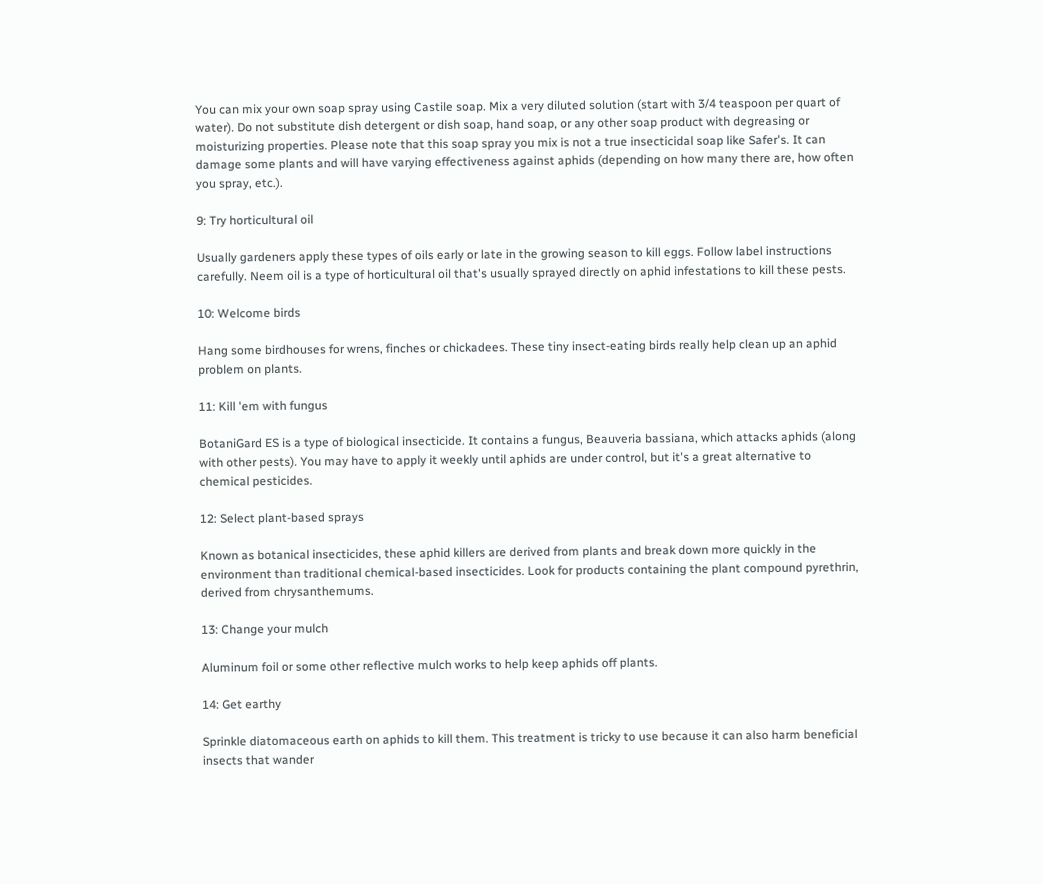You can mix your own soap spray using Castile soap. Mix a very diluted solution (start with 3/4 teaspoon per quart of water). Do not substitute dish detergent or dish soap, hand soap, or any other soap product with degreasing or moisturizing properties. Please note that this soap spray you mix is not a true insecticidal soap like Safer's. It can damage some plants and will have varying effectiveness against aphids (depending on how many there are, how often you spray, etc.).

9: Try horticultural oil

Usually gardeners apply these types of oils early or late in the growing season to kill eggs. Follow label instructions carefully. Neem oil is a type of horticultural oil that's usually sprayed directly on aphid infestations to kill these pests.

10: Welcome birds

Hang some birdhouses for wrens, finches or chickadees. These tiny insect-eating birds really help clean up an aphid problem on plants.

11: Kill 'em with fungus

BotaniGard ES is a type of biological insecticide. It contains a fungus, Beauveria bassiana, which attacks aphids (along with other pests). You may have to apply it weekly until aphids are under control, but it's a great alternative to chemical pesticides.

12: Select plant-based sprays

Known as botanical insecticides, these aphid killers are derived from plants and break down more quickly in the environment than traditional chemical-based insecticides. Look for products containing the plant compound pyrethrin, derived from chrysanthemums.

13: Change your mulch

Aluminum foil or some other reflective mulch works to help keep aphids off plants.

14: Get earthy

Sprinkle diatomaceous earth on aphids to kill them. This treatment is tricky to use because it can also harm beneficial insects that wander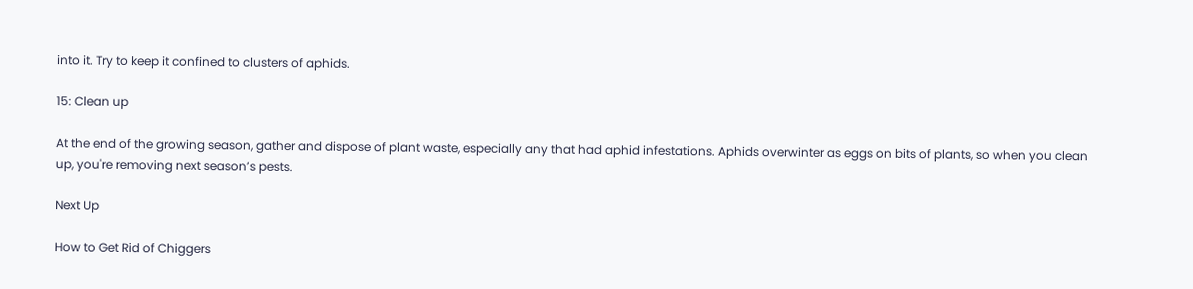into it. Try to keep it confined to clusters of aphids.

15: Clean up

At the end of the growing season, gather and dispose of plant waste, especially any that had aphid infestations. Aphids overwinter as eggs on bits of plants, so when you clean up, you're removing next season’s pests.

Next Up

How to Get Rid of Chiggers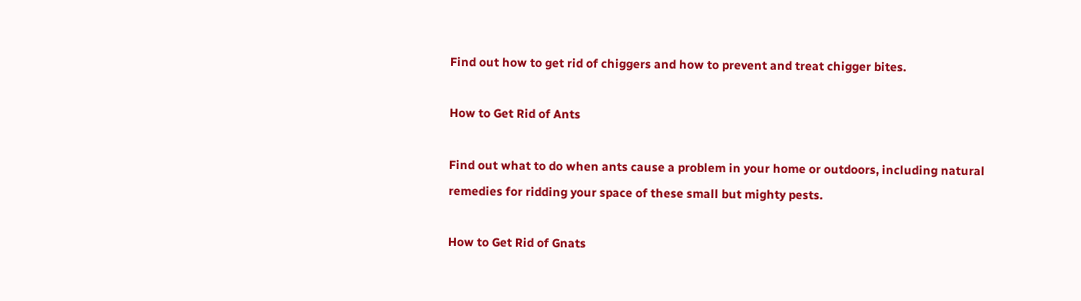Find out how to get rid of chiggers and how to prevent and treat chigger bites.

How to Get Rid of Ants

Find out what to do when ants cause a problem in your home or outdoors, including natural remedies for ridding your space of these small but mighty pests.

How to Get Rid of Gnats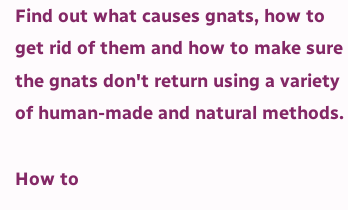Find out what causes gnats, how to get rid of them and how to make sure the gnats don't return using a variety of human-made and natural methods.

How to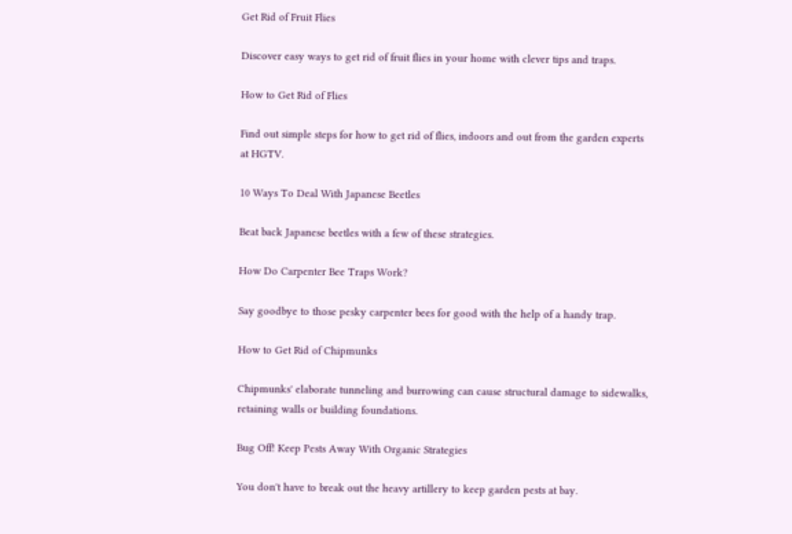Get Rid of Fruit Flies

Discover easy ways to get rid of fruit flies in your home with clever tips and traps.

How to Get Rid of Flies

Find out simple steps for how to get rid of flies, indoors and out from the garden experts at HGTV.

10 Ways To Deal With Japanese Beetles

Beat back Japanese beetles with a few of these strategies.

How Do Carpenter Bee Traps Work?

Say goodbye to those pesky carpenter bees for good with the help of a handy trap.

How to Get Rid of Chipmunks

Chipmunks' elaborate tunneling and burrowing can cause structural damage to sidewalks, retaining walls or building foundations.

Bug Off! Keep Pests Away With Organic Strategies

You don't have to break out the heavy artillery to keep garden pests at bay.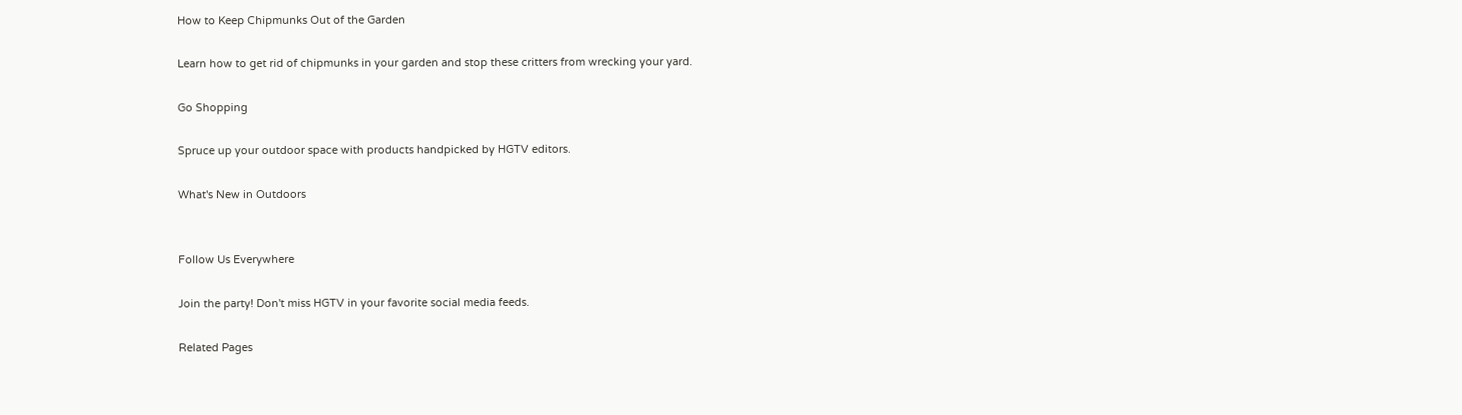How to Keep Chipmunks Out of the Garden

Learn how to get rid of chipmunks in your garden and stop these critters from wrecking your yard.

Go Shopping

Spruce up your outdoor space with products handpicked by HGTV editors.

What's New in Outdoors


Follow Us Everywhere

Join the party! Don't miss HGTV in your favorite social media feeds.

Related Pages